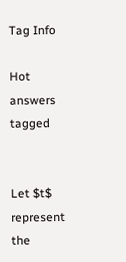Tag Info

Hot answers tagged


Let $t$ represent the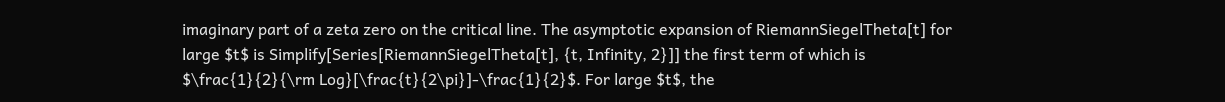imaginary part of a zeta zero on the critical line. The asymptotic expansion of RiemannSiegelTheta[t] for large $t$ is Simplify[Series[RiemannSiegelTheta[t], {t, Infinity, 2}]] the first term of which is $\frac{1}{2}{\rm Log}[\frac{t}{2\pi}]-\frac{1}{2}$. For large $t$, the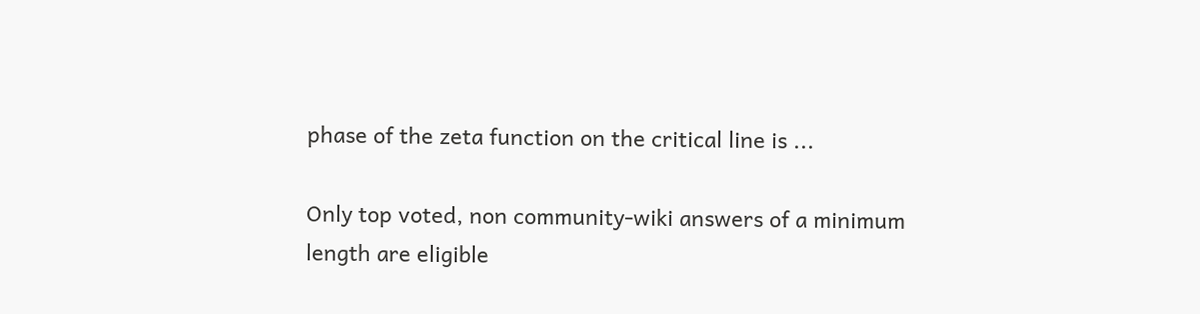phase of the zeta function on the critical line is ...

Only top voted, non community-wiki answers of a minimum length are eligible